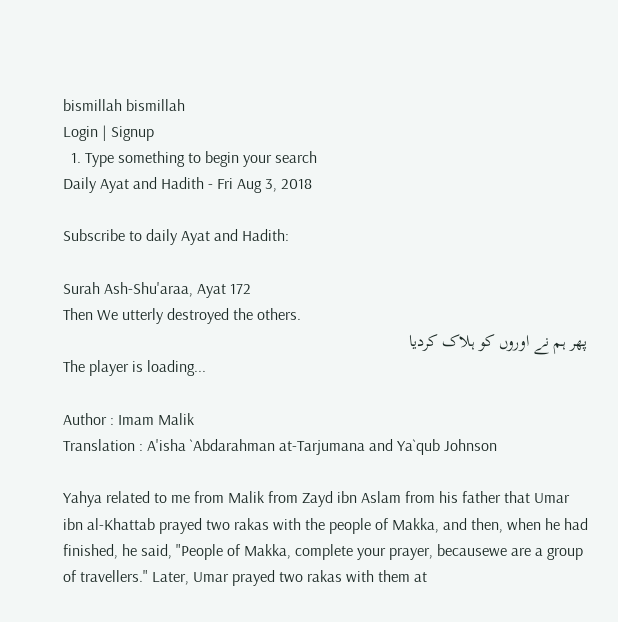bismillah bismillah
Login | Signup
  1. Type something to begin your search
Daily Ayat and Hadith - Fri Aug 3, 2018

Subscribe to daily Ayat and Hadith:

Surah Ash-Shu'araa, Ayat 172
Then We utterly destroyed the others.
پھر ہم نے اوروں کو ہلاک کردیا
The player is loading...

Author : Imam Malik
Translation : A'isha `Abdarahman at-Tarjumana and Ya`qub Johnson

Yahya related to me from Malik from Zayd ibn Aslam from his father that Umar ibn al-Khattab prayed two rakas with the people of Makka, and then, when he had finished, he said, "People of Makka, complete your prayer, becausewe are a group of travellers." Later, Umar prayed two rakas with them at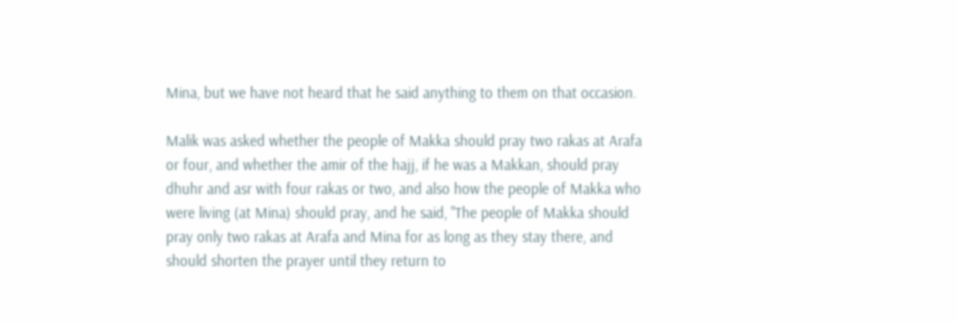Mina, but we have not heard that he said anything to them on that occasion.

Malik was asked whether the people of Makka should pray two rakas at Arafa or four, and whether the amir of the hajj, if he was a Makkan, should pray dhuhr and asr with four rakas or two, and also how the people of Makka who were living (at Mina) should pray, and he said, "The people of Makka should pray only two rakas at Arafa and Mina for as long as they stay there, and should shorten the prayer until they return to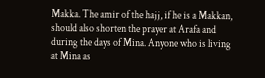Makka. The amir of the hajj, if he is a Makkan, should also shorten the prayer at Arafa and during the days of Mina. Anyone who is living at Mina as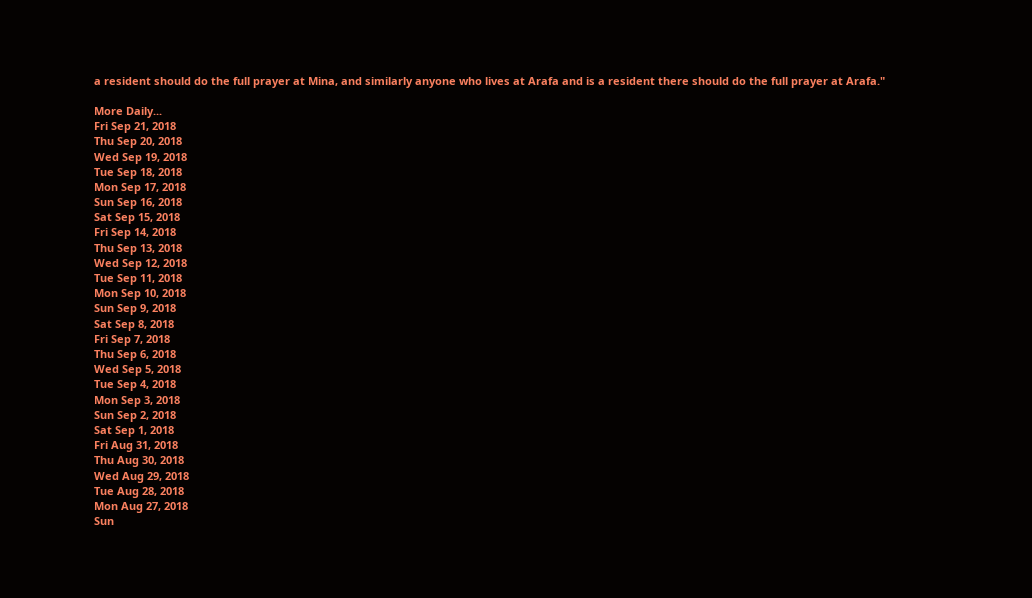a resident should do the full prayer at Mina, and similarly anyone who lives at Arafa and is a resident there should do the full prayer at Arafa."

More Daily...
Fri Sep 21, 2018
Thu Sep 20, 2018
Wed Sep 19, 2018
Tue Sep 18, 2018
Mon Sep 17, 2018
Sun Sep 16, 2018
Sat Sep 15, 2018
Fri Sep 14, 2018
Thu Sep 13, 2018
Wed Sep 12, 2018
Tue Sep 11, 2018
Mon Sep 10, 2018
Sun Sep 9, 2018
Sat Sep 8, 2018
Fri Sep 7, 2018
Thu Sep 6, 2018
Wed Sep 5, 2018
Tue Sep 4, 2018
Mon Sep 3, 2018
Sun Sep 2, 2018
Sat Sep 1, 2018
Fri Aug 31, 2018
Thu Aug 30, 2018
Wed Aug 29, 2018
Tue Aug 28, 2018
Mon Aug 27, 2018
Sun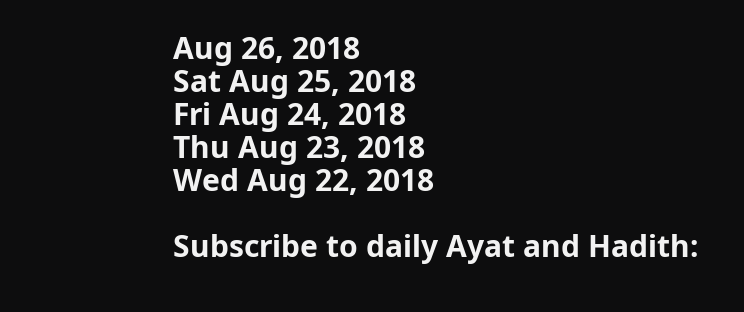Aug 26, 2018
Sat Aug 25, 2018
Fri Aug 24, 2018
Thu Aug 23, 2018
Wed Aug 22, 2018

Subscribe to daily Ayat and Hadith: